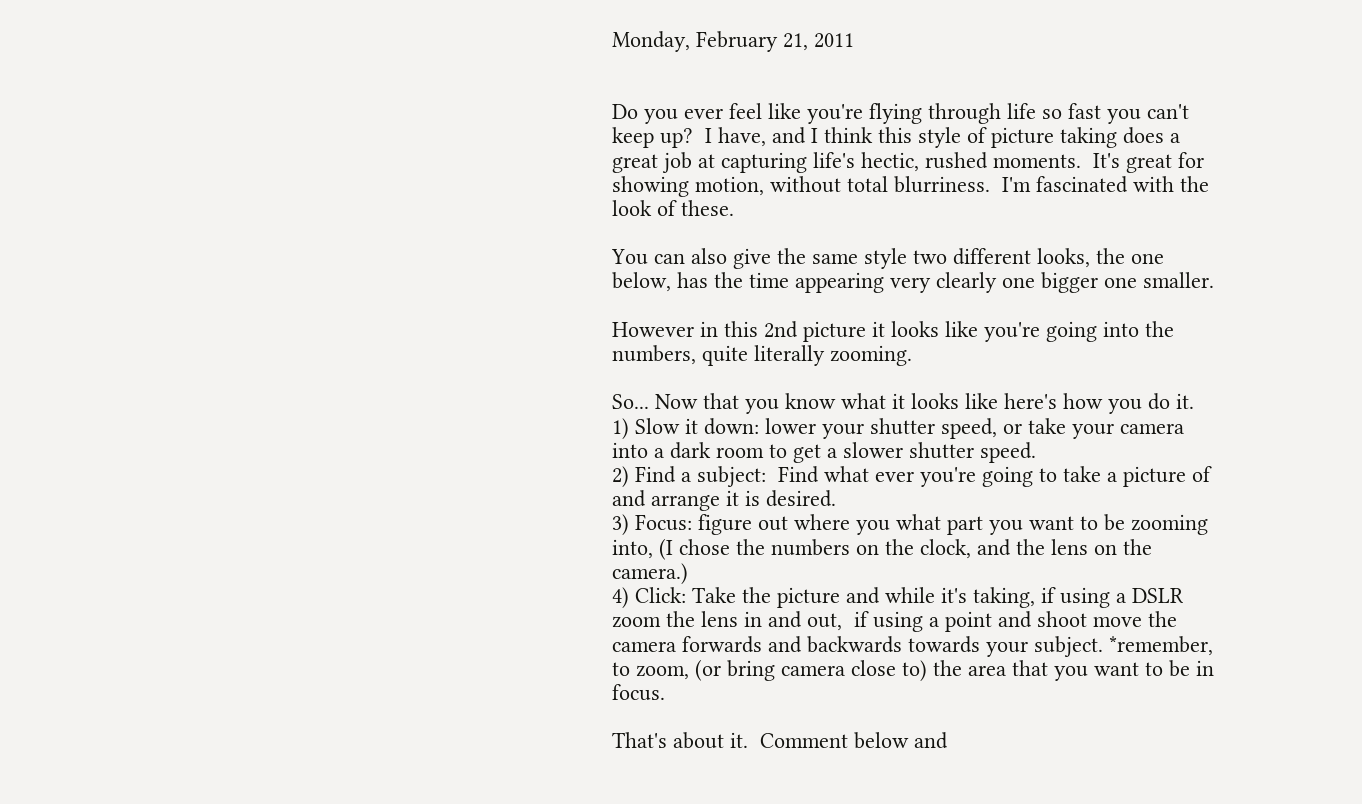Monday, February 21, 2011


Do you ever feel like you're flying through life so fast you can't keep up?  I have, and I think this style of picture taking does a great job at capturing life's hectic, rushed moments.  It's great for showing motion, without total blurriness.  I'm fascinated with the look of these.

You can also give the same style two different looks, the one below, has the time appearing very clearly one bigger one smaller.

However in this 2nd picture it looks like you're going into the numbers, quite literally zooming.

So... Now that you know what it looks like here's how you do it.
1) Slow it down: lower your shutter speed, or take your camera into a dark room to get a slower shutter speed.
2) Find a subject:  Find what ever you're going to take a picture of and arrange it is desired.
3) Focus: figure out where you what part you want to be zooming into, (I chose the numbers on the clock, and the lens on the camera.)
4) Click: Take the picture and while it's taking, if using a DSLR zoom the lens in and out,  if using a point and shoot move the camera forwards and backwards towards your subject. *remember, to zoom, (or bring camera close to) the area that you want to be in focus.

That's about it.  Comment below and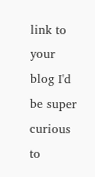link to your blog I'd be super curious to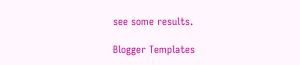see some results.

Blogger Templates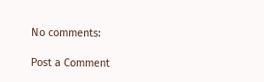No comments:

Post a Comment